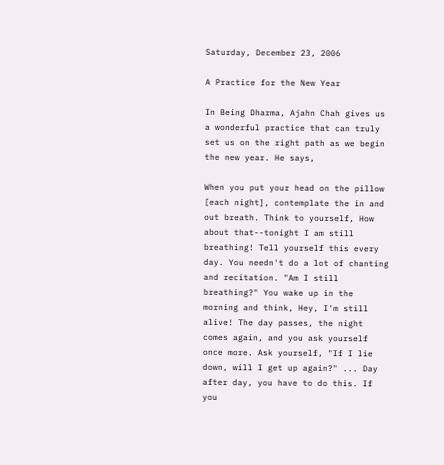Saturday, December 23, 2006

A Practice for the New Year

In Being Dharma, Ajahn Chah gives us a wonderful practice that can truly set us on the right path as we begin the new year. He says,

When you put your head on the pillow [each night], contemplate the in and out breath. Think to yourself, How about that--tonight I am still breathing! Tell yourself this every day. You needn't do a lot of chanting and recitation. "Am I still breathing?" You wake up in the morning and think, Hey, I'm still alive! The day passes, the night comes again, and you ask yourself once more. Ask yourself, "If I lie down, will I get up again?" ... Day after day, you have to do this. If you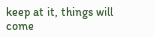keep at it, things will come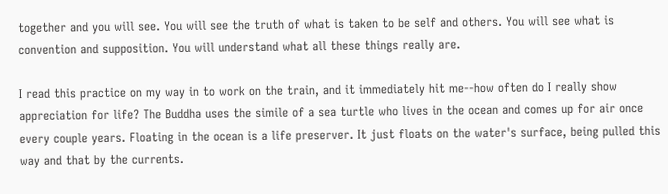together and you will see. You will see the truth of what is taken to be self and others. You will see what is convention and supposition. You will understand what all these things really are.

I read this practice on my way in to work on the train, and it immediately hit me--how often do I really show appreciation for life? The Buddha uses the simile of a sea turtle who lives in the ocean and comes up for air once every couple years. Floating in the ocean is a life preserver. It just floats on the water's surface, being pulled this way and that by the currents.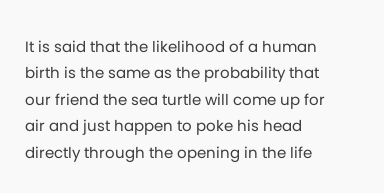It is said that the likelihood of a human birth is the same as the probability that our friend the sea turtle will come up for air and just happen to poke his head directly through the opening in the life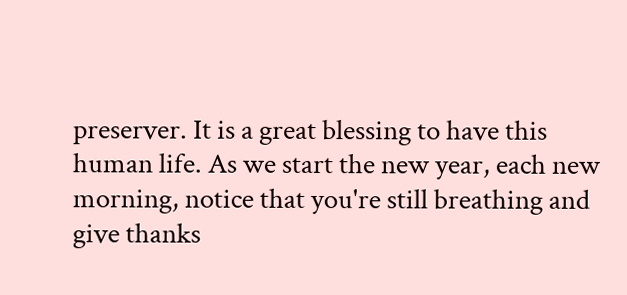preserver. It is a great blessing to have this human life. As we start the new year, each new morning, notice that you're still breathing and give thanks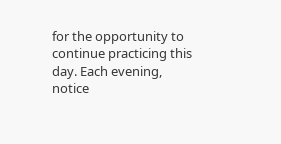for the opportunity to continue practicing this day. Each evening, notice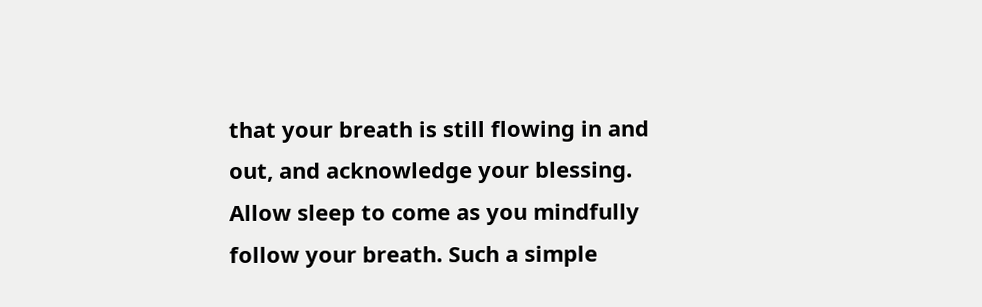that your breath is still flowing in and out, and acknowledge your blessing. Allow sleep to come as you mindfully follow your breath. Such a simple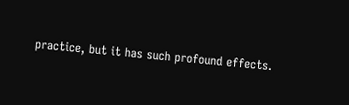practice, but it has such profound effects.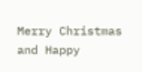Merry Christmas and Happy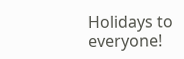Holidays to everyone!